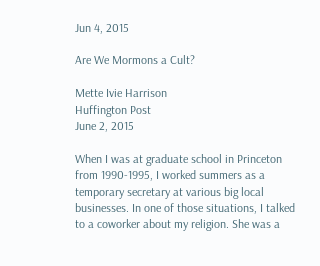Jun 4, 2015

Are We Mormons a Cult?

Mette Ivie Harrison
Huffington Post
June 2, 2015

When I was at graduate school in Princeton from 1990-1995, I worked summers as a temporary secretary at various big local businesses. In one of those situations, I talked to a coworker about my religion. She was a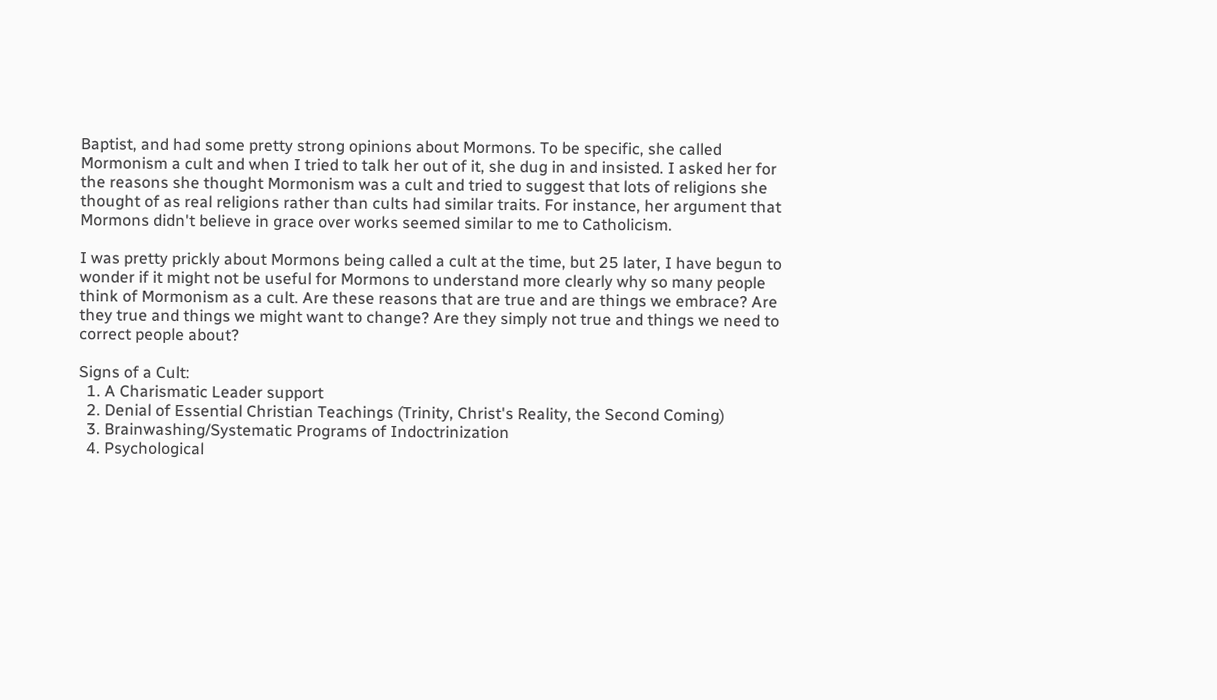Baptist, and had some pretty strong opinions about Mormons. To be specific, she called Mormonism a cult and when I tried to talk her out of it, she dug in and insisted. I asked her for the reasons she thought Mormonism was a cult and tried to suggest that lots of religions she thought of as real religions rather than cults had similar traits. For instance, her argument that Mormons didn't believe in grace over works seemed similar to me to Catholicism.

I was pretty prickly about Mormons being called a cult at the time, but 25 later, I have begun to wonder if it might not be useful for Mormons to understand more clearly why so many people think of Mormonism as a cult. Are these reasons that are true and are things we embrace? Are they true and things we might want to change? Are they simply not true and things we need to correct people about?

Signs of a Cult:
  1. A Charismatic Leader support
  2. Denial of Essential Christian Teachings (Trinity, Christ's Reality, the Second Coming)
  3. Brainwashing/Systematic Programs of Indoctrinization
  4. Psychological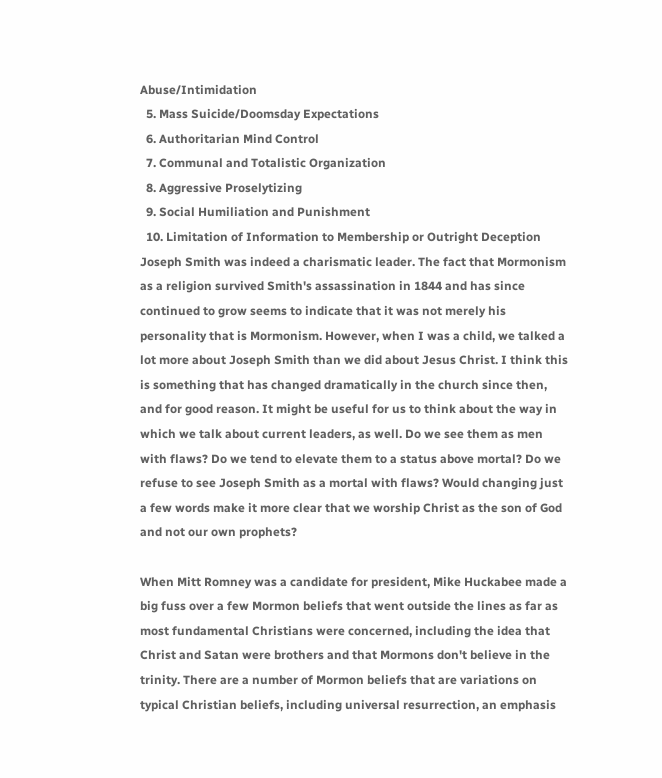Abuse/Intimidation
  5. Mass Suicide/Doomsday Expectations
  6. Authoritarian Mind Control
  7. Communal and Totalistic Organization
  8. Aggressive Proselytizing
  9. Social Humiliation and Punishment
  10. Limitation of Information to Membership or Outright Deception
Joseph Smith was indeed a charismatic leader. The fact that Mormonism as a religion survived Smith's assassination in 1844 and has since continued to grow seems to indicate that it was not merely his personality that is Mormonism. However, when I was a child, we talked a lot more about Joseph Smith than we did about Jesus Christ. I think this is something that has changed dramatically in the church since then, and for good reason. It might be useful for us to think about the way in which we talk about current leaders, as well. Do we see them as men with flaws? Do we tend to elevate them to a status above mortal? Do we refuse to see Joseph Smith as a mortal with flaws? Would changing just a few words make it more clear that we worship Christ as the son of God and not our own prophets?

When Mitt Romney was a candidate for president, Mike Huckabee made a big fuss over a few Mormon beliefs that went outside the lines as far as most fundamental Christians were concerned, including the idea that Christ and Satan were brothers and that Mormons don't believe in the trinity. There are a number of Mormon beliefs that are variations on typical Christian beliefs, including universal resurrection, an emphasis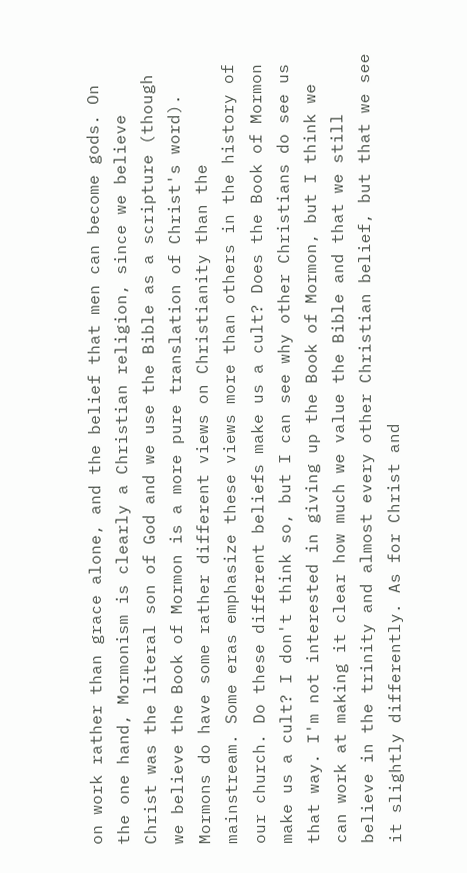on work rather than grace alone, and the belief that men can become gods. On the one hand, Mormonism is clearly a Christian religion, since we believe Christ was the literal son of God and we use the Bible as a scripture (though we believe the Book of Mormon is a more pure translation of Christ's word). Mormons do have some rather different views on Christianity than the mainstream. Some eras emphasize these views more than others in the history of our church. Do these different beliefs make us a cult? Does the Book of Mormon make us a cult? I don't think so, but I can see why other Christians do see us that way. I'm not interested in giving up the Book of Mormon, but I think we can work at making it clear how much we value the Bible and that we still believe in the trinity and almost every other Christian belief, but that we see it slightly differently. As for Christ and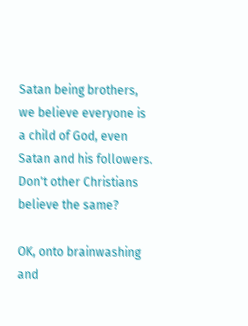Satan being brothers, we believe everyone is a child of God, even Satan and his followers. Don't other Christians believe the same?

OK, onto brainwashing and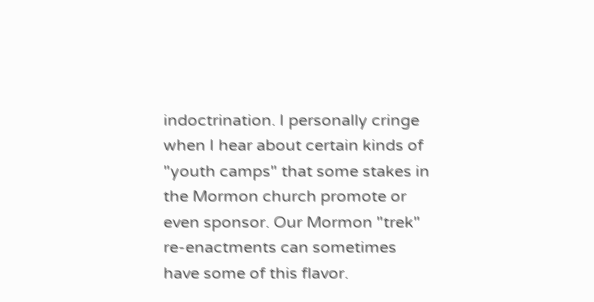indoctrination. I personally cringe when I hear about certain kinds of "youth camps" that some stakes in the Mormon church promote or even sponsor. Our Mormon "trek" re-enactments can sometimes have some of this flavor.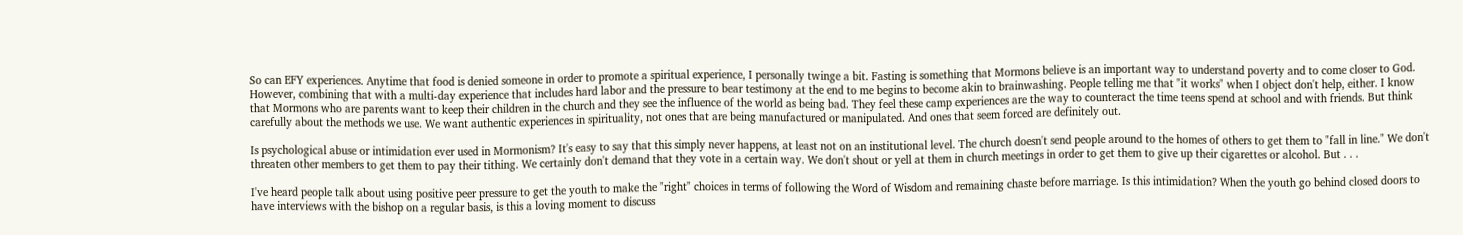So can EFY experiences. Anytime that food is denied someone in order to promote a spiritual experience, I personally twinge a bit. Fasting is something that Mormons believe is an important way to understand poverty and to come closer to God. However, combining that with a multi-day experience that includes hard labor and the pressure to bear testimony at the end to me begins to become akin to brainwashing. People telling me that "it works" when I object don't help, either. I know that Mormons who are parents want to keep their children in the church and they see the influence of the world as being bad. They feel these camp experiences are the way to counteract the time teens spend at school and with friends. But think carefully about the methods we use. We want authentic experiences in spirituality, not ones that are being manufactured or manipulated. And ones that seem forced are definitely out.

Is psychological abuse or intimidation ever used in Mormonism? It's easy to say that this simply never happens, at least not on an institutional level. The church doesn't send people around to the homes of others to get them to "fall in line." We don't threaten other members to get them to pay their tithing. We certainly don't demand that they vote in a certain way. We don't shout or yell at them in church meetings in order to get them to give up their cigarettes or alcohol. But . . .

I've heard people talk about using positive peer pressure to get the youth to make the "right" choices in terms of following the Word of Wisdom and remaining chaste before marriage. Is this intimidation? When the youth go behind closed doors to have interviews with the bishop on a regular basis, is this a loving moment to discuss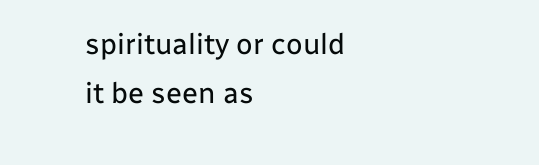spirituality or could it be seen as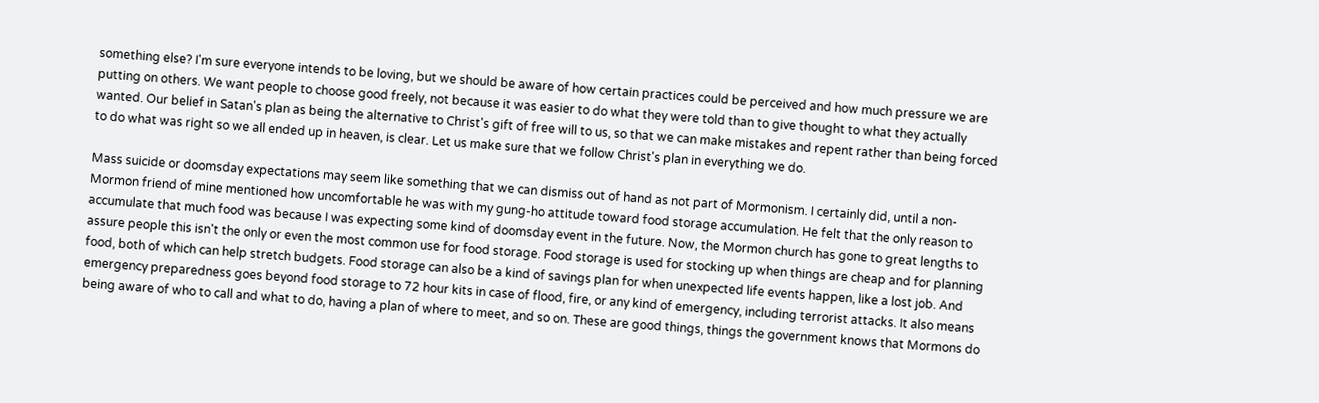something else? I'm sure everyone intends to be loving, but we should be aware of how certain practices could be perceived and how much pressure we are putting on others. We want people to choose good freely, not because it was easier to do what they were told than to give thought to what they actually wanted. Our belief in Satan's plan as being the alternative to Christ's gift of free will to us, so that we can make mistakes and repent rather than being forced to do what was right so we all ended up in heaven, is clear. Let us make sure that we follow Christ's plan in everything we do.

Mass suicide or doomsday expectations may seem like something that we can dismiss out of hand as not part of Mormonism. I certainly did, until a non-Mormon friend of mine mentioned how uncomfortable he was with my gung-ho attitude toward food storage accumulation. He felt that the only reason to accumulate that much food was because I was expecting some kind of doomsday event in the future. Now, the Mormon church has gone to great lengths to assure people this isn't the only or even the most common use for food storage. Food storage is used for stocking up when things are cheap and for planning food, both of which can help stretch budgets. Food storage can also be a kind of savings plan for when unexpected life events happen, like a lost job. And emergency preparedness goes beyond food storage to 72 hour kits in case of flood, fire, or any kind of emergency, including terrorist attacks. It also means being aware of who to call and what to do, having a plan of where to meet, and so on. These are good things, things the government knows that Mormons do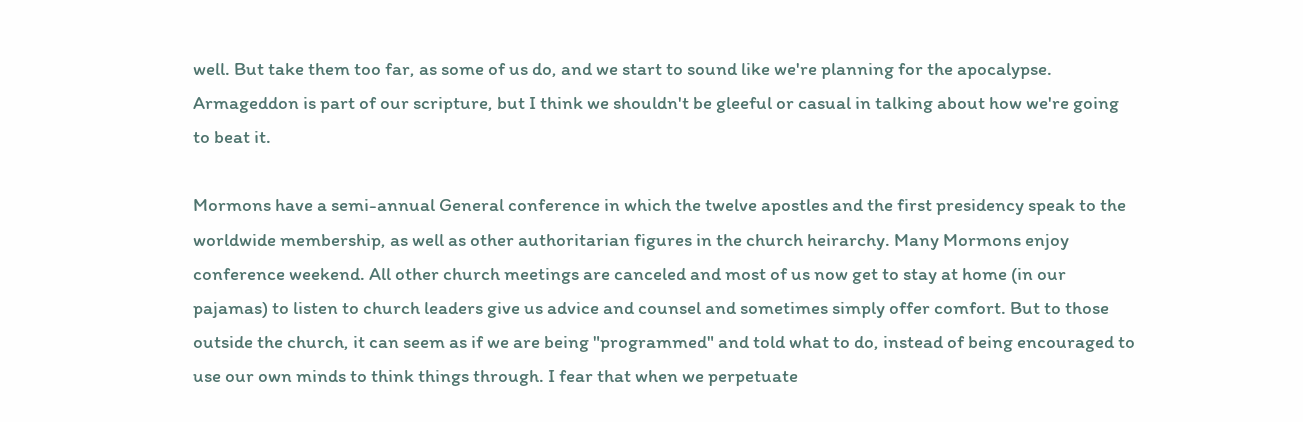well. But take them too far, as some of us do, and we start to sound like we're planning for the apocalypse. Armageddon is part of our scripture, but I think we shouldn't be gleeful or casual in talking about how we're going to beat it.

Mormons have a semi-annual General conference in which the twelve apostles and the first presidency speak to the worldwide membership, as well as other authoritarian figures in the church heirarchy. Many Mormons enjoy conference weekend. All other church meetings are canceled and most of us now get to stay at home (in our pajamas) to listen to church leaders give us advice and counsel and sometimes simply offer comfort. But to those outside the church, it can seem as if we are being "programmed" and told what to do, instead of being encouraged to use our own minds to think things through. I fear that when we perpetuate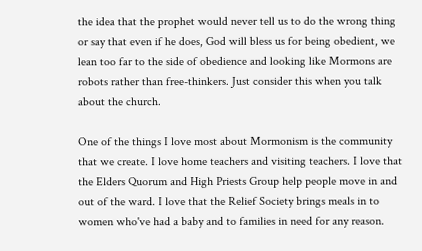the idea that the prophet would never tell us to do the wrong thing or say that even if he does, God will bless us for being obedient, we lean too far to the side of obedience and looking like Mormons are robots rather than free-thinkers. Just consider this when you talk about the church.

One of the things I love most about Mormonism is the community that we create. I love home teachers and visiting teachers. I love that the Elders Quorum and High Priests Group help people move in and out of the ward. I love that the Relief Society brings meals in to women who've had a baby and to families in need for any reason.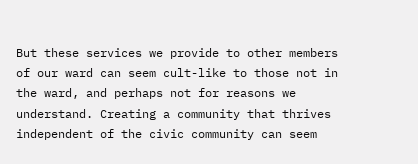But these services we provide to other members of our ward can seem cult-like to those not in the ward, and perhaps not for reasons we understand. Creating a community that thrives independent of the civic community can seem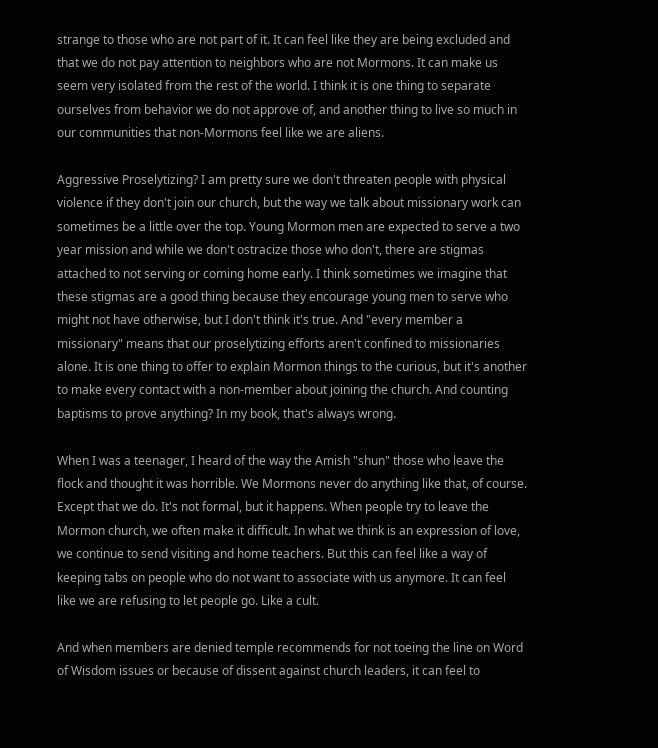strange to those who are not part of it. It can feel like they are being excluded and that we do not pay attention to neighbors who are not Mormons. It can make us seem very isolated from the rest of the world. I think it is one thing to separate ourselves from behavior we do not approve of, and another thing to live so much in our communities that non-Mormons feel like we are aliens.

Aggressive Proselytizing? I am pretty sure we don't threaten people with physical violence if they don't join our church, but the way we talk about missionary work can sometimes be a little over the top. Young Mormon men are expected to serve a two year mission and while we don't ostracize those who don't, there are stigmas attached to not serving or coming home early. I think sometimes we imagine that these stigmas are a good thing because they encourage young men to serve who might not have otherwise, but I don't think it's true. And "every member a missionary" means that our proselytizing efforts aren't confined to missionaries alone. It is one thing to offer to explain Mormon things to the curious, but it's another to make every contact with a non-member about joining the church. And counting baptisms to prove anything? In my book, that's always wrong.

When I was a teenager, I heard of the way the Amish "shun" those who leave the flock and thought it was horrible. We Mormons never do anything like that, of course. Except that we do. It's not formal, but it happens. When people try to leave the Mormon church, we often make it difficult. In what we think is an expression of love, we continue to send visiting and home teachers. But this can feel like a way of keeping tabs on people who do not want to associate with us anymore. It can feel like we are refusing to let people go. Like a cult.

And when members are denied temple recommends for not toeing the line on Word of Wisdom issues or because of dissent against church leaders, it can feel to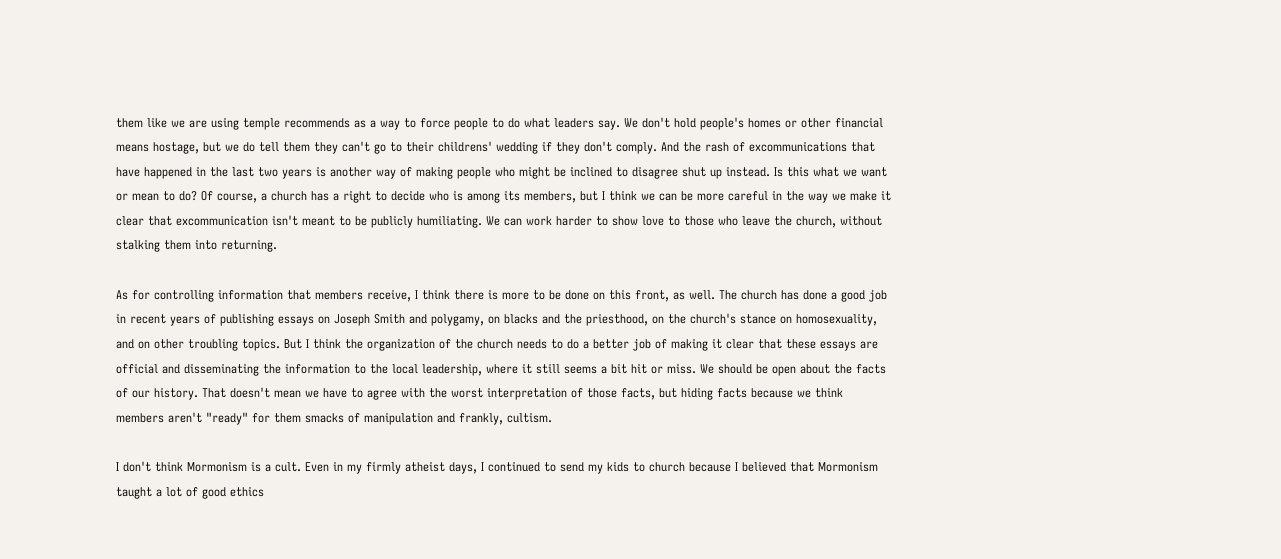them like we are using temple recommends as a way to force people to do what leaders say. We don't hold people's homes or other financial means hostage, but we do tell them they can't go to their childrens' wedding if they don't comply. And the rash of excommunications that have happened in the last two years is another way of making people who might be inclined to disagree shut up instead. Is this what we want or mean to do? Of course, a church has a right to decide who is among its members, but I think we can be more careful in the way we make it clear that excommunication isn't meant to be publicly humiliating. We can work harder to show love to those who leave the church, without stalking them into returning.

As for controlling information that members receive, I think there is more to be done on this front, as well. The church has done a good job in recent years of publishing essays on Joseph Smith and polygamy, on blacks and the priesthood, on the church's stance on homosexuality, and on other troubling topics. But I think the organization of the church needs to do a better job of making it clear that these essays are official and disseminating the information to the local leadership, where it still seems a bit hit or miss. We should be open about the facts of our history. That doesn't mean we have to agree with the worst interpretation of those facts, but hiding facts because we think members aren't "ready" for them smacks of manipulation and frankly, cultism.

I don't think Mormonism is a cult. Even in my firmly atheist days, I continued to send my kids to church because I believed that Mormonism taught a lot of good ethics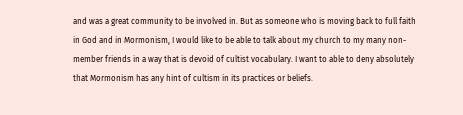and was a great community to be involved in. But as someone who is moving back to full faith in God and in Mormonism, I would like to be able to talk about my church to my many non-member friends in a way that is devoid of cultist vocabulary. I want to able to deny absolutely that Mormonism has any hint of cultism in its practices or beliefs.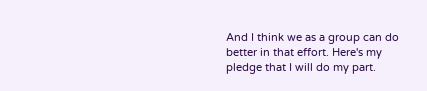And I think we as a group can do better in that effort. Here's my pledge that I will do my part.